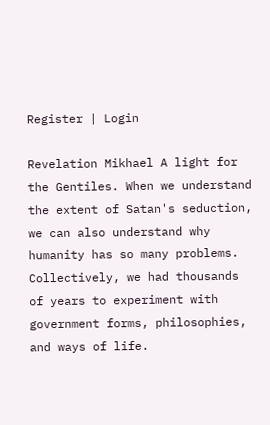Register | Login

Revelation Mikhael A light for the Gentiles. When we understand the extent of Satan's seduction, we can also understand why humanity has so many problems. Collectively, we had thousands of years to experiment with government forms, philosophies, and ways of life.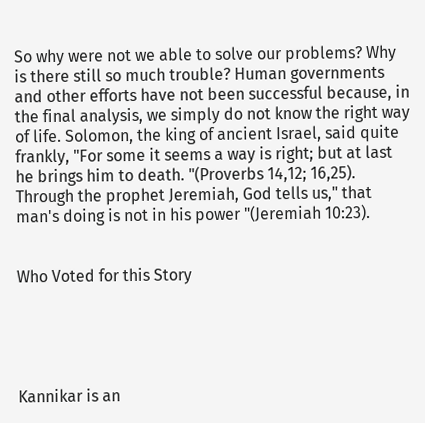So why were not we able to solve our problems? Why is there still so much trouble? Human governments and other efforts have not been successful because, in the final analysis, we simply do not know the right way of life. Solomon, the king of ancient Israel, said quite frankly, "For some it seems a way is right; but at last he brings him to death. "(Proverbs 14,12; 16,25). Through the prophet Jeremiah, God tells us," that man's doing is not in his power "(Jeremiah 10:23).


Who Voted for this Story





Kannikar is an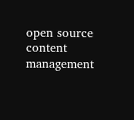open source content management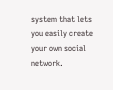system that lets you easily create your own social network.